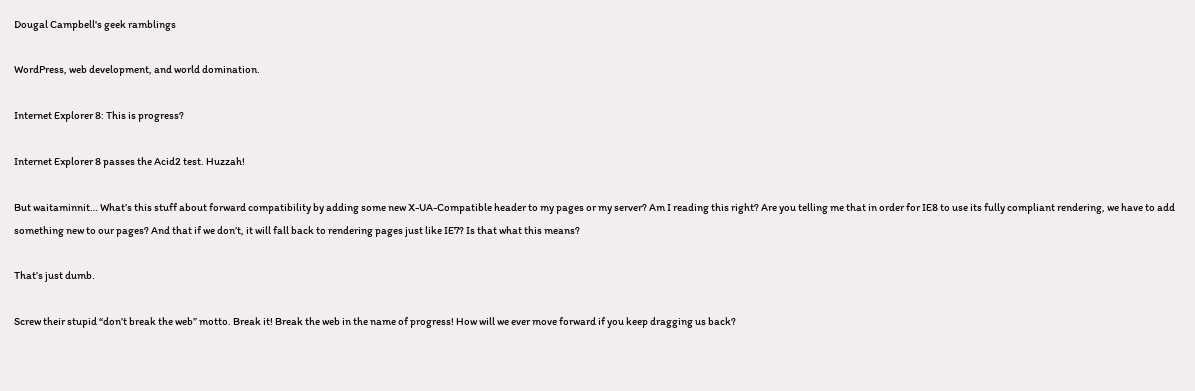Dougal Campbell's geek ramblings

WordPress, web development, and world domination.

Internet Explorer 8: This is progress?

Internet Explorer 8 passes the Acid2 test. Huzzah!

But waitaminnit… What’s this stuff about forward compatibility by adding some new X-UA-Compatible header to my pages or my server? Am I reading this right? Are you telling me that in order for IE8 to use its fully compliant rendering, we have to add something new to our pages? And that if we don’t, it will fall back to rendering pages just like IE7? Is that what this means?

That’s just dumb.

Screw their stupid “don’t break the web” motto. Break it! Break the web in the name of progress! How will we ever move forward if you keep dragging us back?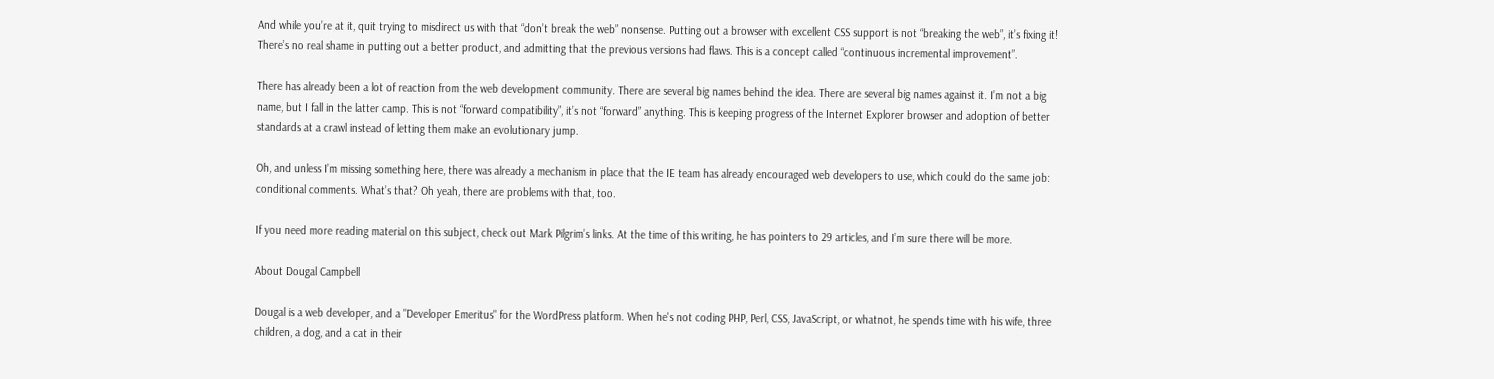And while you’re at it, quit trying to misdirect us with that “don’t break the web” nonsense. Putting out a browser with excellent CSS support is not “breaking the web”, it’s fixing it! There’s no real shame in putting out a better product, and admitting that the previous versions had flaws. This is a concept called “continuous incremental improvement”.

There has already been a lot of reaction from the web development community. There are several big names behind the idea. There are several big names against it. I’m not a big name, but I fall in the latter camp. This is not “forward compatibility”, it’s not “forward” anything. This is keeping progress of the Internet Explorer browser and adoption of better standards at a crawl instead of letting them make an evolutionary jump.

Oh, and unless I’m missing something here, there was already a mechanism in place that the IE team has already encouraged web developers to use, which could do the same job: conditional comments. What’s that? Oh yeah, there are problems with that, too.

If you need more reading material on this subject, check out Mark Pilgrim’s links. At the time of this writing, he has pointers to 29 articles, and I’m sure there will be more.

About Dougal Campbell

Dougal is a web developer, and a "Developer Emeritus" for the WordPress platform. When he's not coding PHP, Perl, CSS, JavaScript, or whatnot, he spends time with his wife, three children, a dog, and a cat in their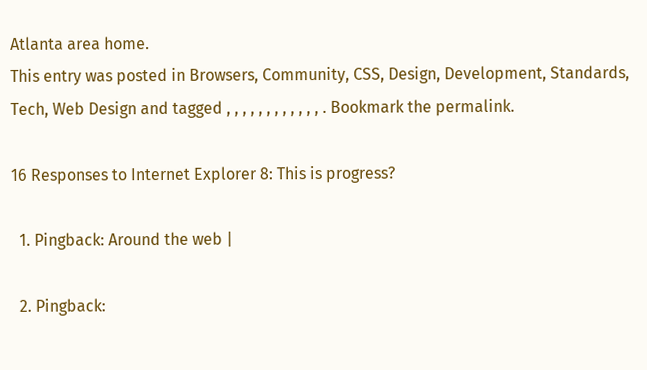Atlanta area home.
This entry was posted in Browsers, Community, CSS, Design, Development, Standards, Tech, Web Design and tagged , , , , , , , , , , , , . Bookmark the permalink.

16 Responses to Internet Explorer 8: This is progress?

  1. Pingback: Around the web |

  2. Pingback: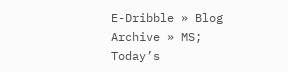E-Dribble » Blog Archive » MS; Today’s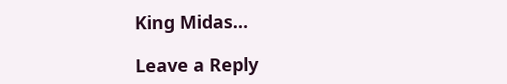King Midas…

Leave a Reply